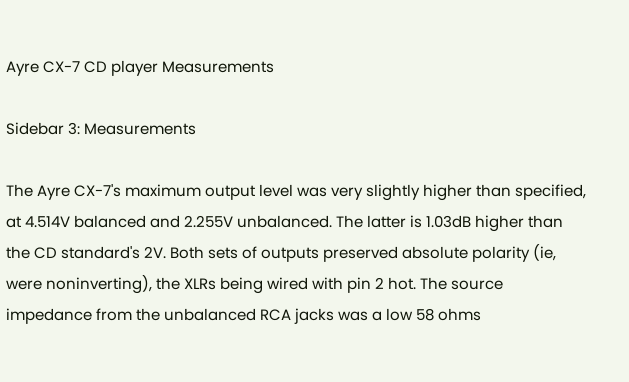Ayre CX-7 CD player Measurements

Sidebar 3: Measurements

The Ayre CX-7's maximum output level was very slightly higher than specified, at 4.514V balanced and 2.255V unbalanced. The latter is 1.03dB higher than the CD standard's 2V. Both sets of outputs preserved absolute polarity (ie, were noninverting), the XLRs being wired with pin 2 hot. The source impedance from the unbalanced RCA jacks was a low 58 ohms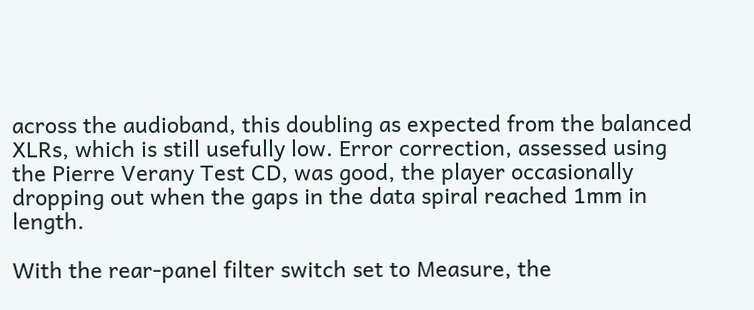across the audioband, this doubling as expected from the balanced XLRs, which is still usefully low. Error correction, assessed using the Pierre Verany Test CD, was good, the player occasionally dropping out when the gaps in the data spiral reached 1mm in length.

With the rear-panel filter switch set to Measure, the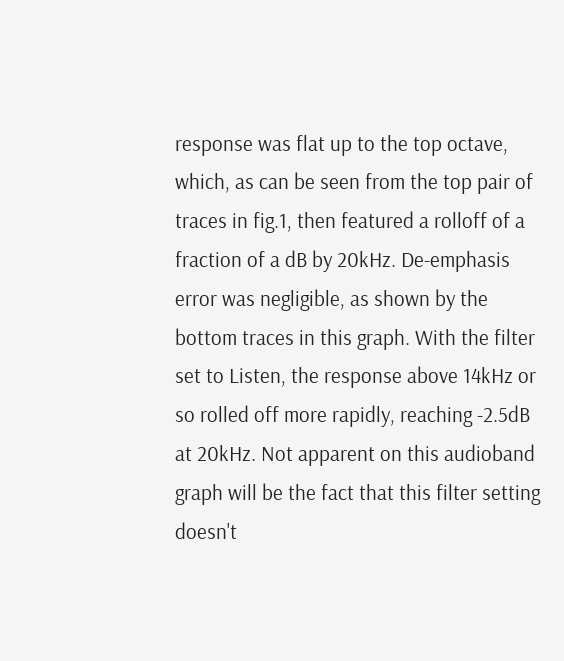response was flat up to the top octave, which, as can be seen from the top pair of traces in fig.1, then featured a rolloff of a fraction of a dB by 20kHz. De-emphasis error was negligible, as shown by the bottom traces in this graph. With the filter set to Listen, the response above 14kHz or so rolled off more rapidly, reaching -2.5dB at 20kHz. Not apparent on this audioband graph will be the fact that this filter setting doesn't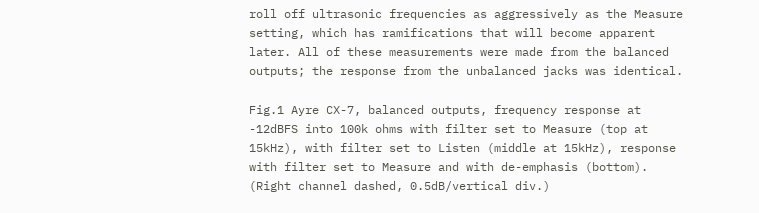roll off ultrasonic frequencies as aggressively as the Measure setting, which has ramifications that will become apparent later. All of these measurements were made from the balanced outputs; the response from the unbalanced jacks was identical.

Fig.1 Ayre CX-7, balanced outputs, frequency response at -12dBFS into 100k ohms with filter set to Measure (top at 15kHz), with filter set to Listen (middle at 15kHz), response with filter set to Measure and with de-emphasis (bottom). (Right channel dashed, 0.5dB/vertical div.)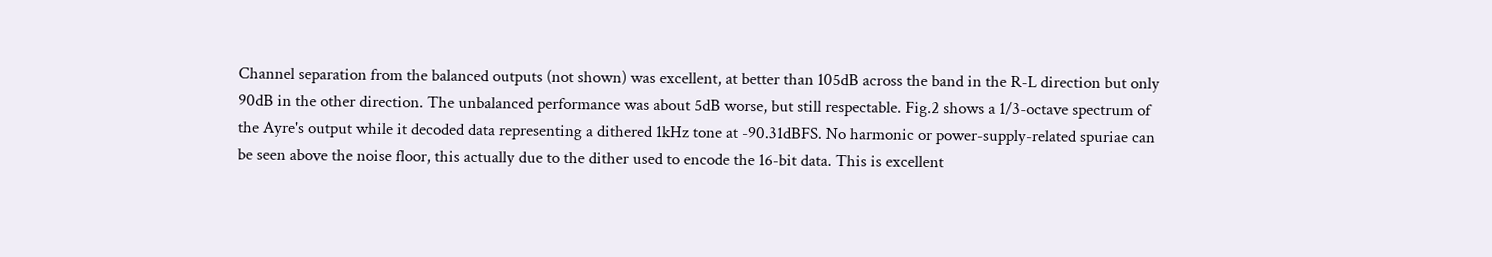Channel separation from the balanced outputs (not shown) was excellent, at better than 105dB across the band in the R-L direction but only 90dB in the other direction. The unbalanced performance was about 5dB worse, but still respectable. Fig.2 shows a 1/3-octave spectrum of the Ayre's output while it decoded data representing a dithered 1kHz tone at -90.31dBFS. No harmonic or power-supply-related spuriae can be seen above the noise floor, this actually due to the dither used to encode the 16-bit data. This is excellent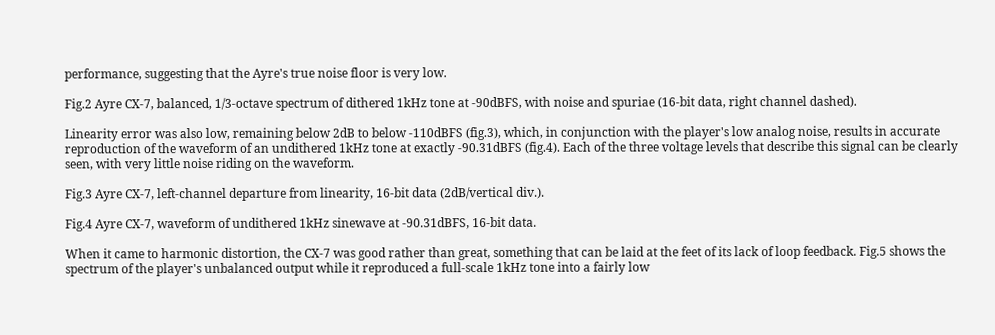performance, suggesting that the Ayre's true noise floor is very low.

Fig.2 Ayre CX-7, balanced, 1/3-octave spectrum of dithered 1kHz tone at -90dBFS, with noise and spuriae (16-bit data, right channel dashed).

Linearity error was also low, remaining below 2dB to below -110dBFS (fig.3), which, in conjunction with the player's low analog noise, results in accurate reproduction of the waveform of an undithered 1kHz tone at exactly -90.31dBFS (fig.4). Each of the three voltage levels that describe this signal can be clearly seen, with very little noise riding on the waveform.

Fig.3 Ayre CX-7, left-channel departure from linearity, 16-bit data (2dB/vertical div.).

Fig.4 Ayre CX-7, waveform of undithered 1kHz sinewave at -90.31dBFS, 16-bit data.

When it came to harmonic distortion, the CX-7 was good rather than great, something that can be laid at the feet of its lack of loop feedback. Fig.5 shows the spectrum of the player's unbalanced output while it reproduced a full-scale 1kHz tone into a fairly low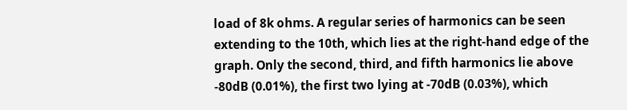load of 8k ohms. A regular series of harmonics can be seen extending to the 10th, which lies at the right-hand edge of the graph. Only the second, third, and fifth harmonics lie above -80dB (0.01%), the first two lying at -70dB (0.03%), which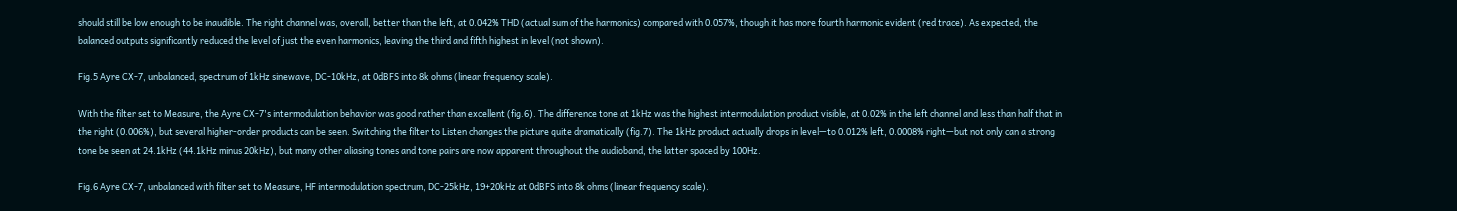should still be low enough to be inaudible. The right channel was, overall, better than the left, at 0.042% THD (actual sum of the harmonics) compared with 0.057%, though it has more fourth harmonic evident (red trace). As expected, the balanced outputs significantly reduced the level of just the even harmonics, leaving the third and fifth highest in level (not shown).

Fig.5 Ayre CX-7, unbalanced, spectrum of 1kHz sinewave, DC-10kHz, at 0dBFS into 8k ohms (linear frequency scale).

With the filter set to Measure, the Ayre CX-7's intermodulation behavior was good rather than excellent (fig.6). The difference tone at 1kHz was the highest intermodulation product visible, at 0.02% in the left channel and less than half that in the right (0.006%), but several higher-order products can be seen. Switching the filter to Listen changes the picture quite dramatically (fig.7). The 1kHz product actually drops in level—to 0.012% left, 0.0008% right—but not only can a strong tone be seen at 24.1kHz (44.1kHz minus 20kHz), but many other aliasing tones and tone pairs are now apparent throughout the audioband, the latter spaced by 100Hz.

Fig.6 Ayre CX-7, unbalanced with filter set to Measure, HF intermodulation spectrum, DC-25kHz, 19+20kHz at 0dBFS into 8k ohms (linear frequency scale).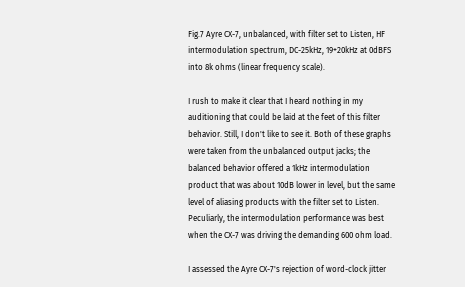Fig.7 Ayre CX-7, unbalanced, with filter set to Listen, HF intermodulation spectrum, DC-25kHz, 19+20kHz at 0dBFS into 8k ohms (linear frequency scale).

I rush to make it clear that I heard nothing in my auditioning that could be laid at the feet of this filter behavior. Still, I don't like to see it. Both of these graphs were taken from the unbalanced output jacks; the balanced behavior offered a 1kHz intermodulation product that was about 10dB lower in level, but the same level of aliasing products with the filter set to Listen. Peculiarly, the intermodulation performance was best when the CX-7 was driving the demanding 600 ohm load.

I assessed the Ayre CX-7's rejection of word-clock jitter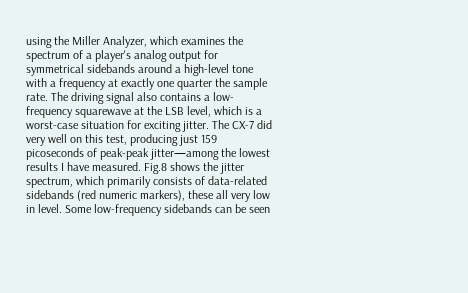using the Miller Analyzer, which examines the spectrum of a player's analog output for symmetrical sidebands around a high-level tone with a frequency at exactly one quarter the sample rate. The driving signal also contains a low-frequency squarewave at the LSB level, which is a worst-case situation for exciting jitter. The CX-7 did very well on this test, producing just 159 picoseconds of peak-peak jitter—among the lowest results I have measured. Fig.8 shows the jitter spectrum, which primarily consists of data-related sidebands (red numeric markers), these all very low in level. Some low-frequency sidebands can be seen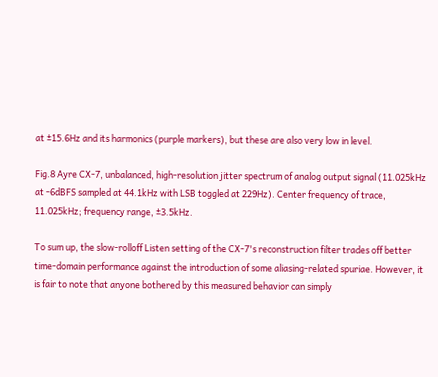at ±15.6Hz and its harmonics (purple markers), but these are also very low in level.

Fig.8 Ayre CX-7, unbalanced, high-resolution jitter spectrum of analog output signal (11.025kHz at -6dBFS sampled at 44.1kHz with LSB toggled at 229Hz). Center frequency of trace, 11.025kHz; frequency range, ±3.5kHz.

To sum up, the slow-rolloff Listen setting of the CX-7's reconstruction filter trades off better time-domain performance against the introduction of some aliasing-related spuriae. However, it is fair to note that anyone bothered by this measured behavior can simply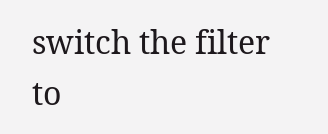switch the filter to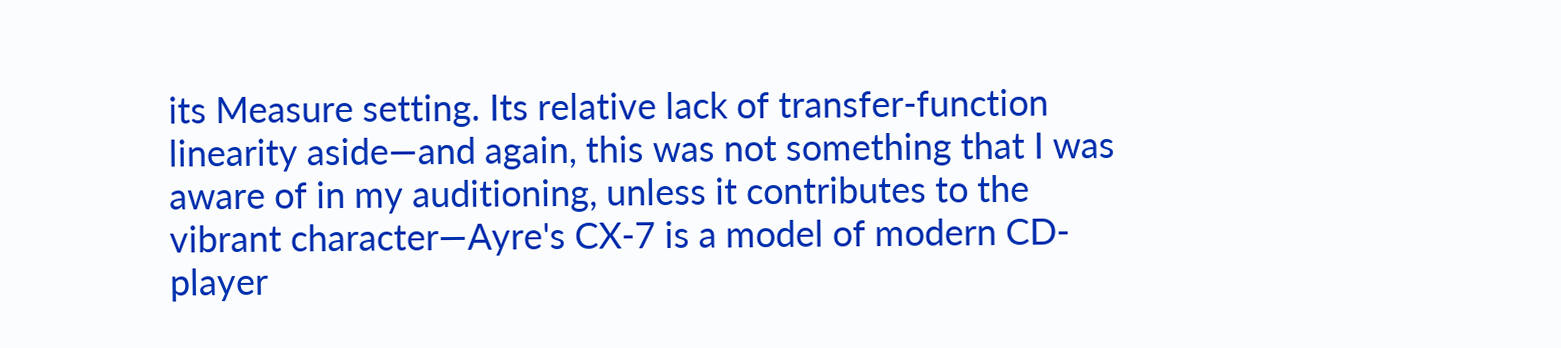its Measure setting. Its relative lack of transfer-function linearity aside—and again, this was not something that I was aware of in my auditioning, unless it contributes to the vibrant character—Ayre's CX-7 is a model of modern CD-player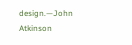design.—John Atkinson